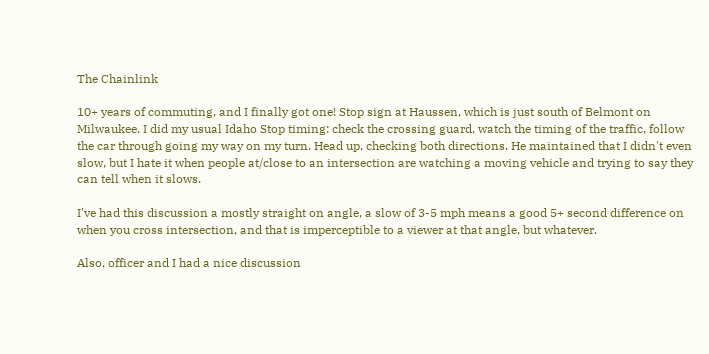The Chainlink

10+ years of commuting, and I finally got one! Stop sign at Haussen, which is just south of Belmont on Milwaukee. I did my usual Idaho Stop timing: check the crossing guard, watch the timing of the traffic, follow the car through going my way on my turn. Head up, checking both directions. He maintained that I didn't even slow, but I hate it when people at/close to an intersection are watching a moving vehicle and trying to say they can tell when it slows.

I've had this discussion a mostly straight on angle, a slow of 3-5 mph means a good 5+ second difference on when you cross intersection, and that is imperceptible to a viewer at that angle, but whatever.

Also, officer and I had a nice discussion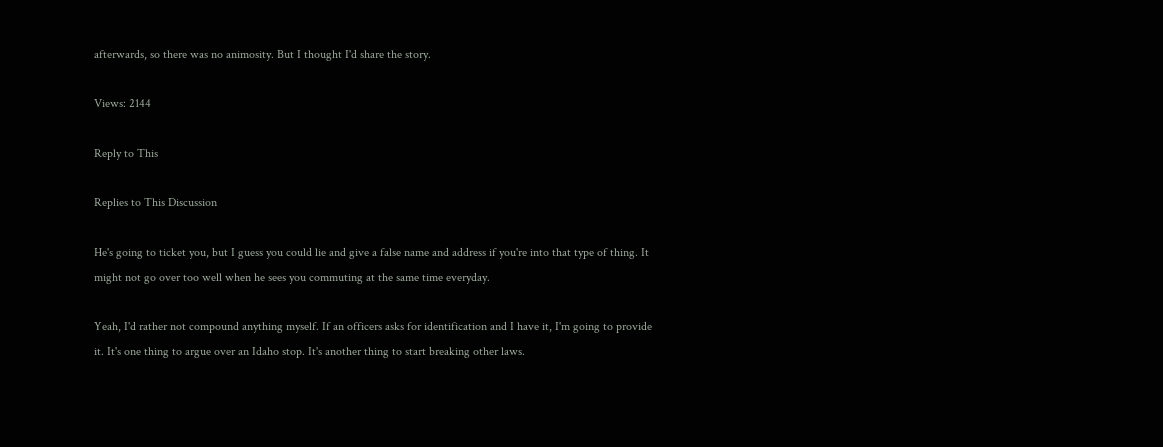afterwards, so there was no animosity. But I thought I'd share the story.

Views: 2144

Reply to This

Replies to This Discussion

He's going to ticket you, but I guess you could lie and give a false name and address if you're into that type of thing. It might not go over too well when he sees you commuting at the same time everyday.

Yeah, I'd rather not compound anything myself. If an officers asks for identification and I have it, I'm going to provide it. It's one thing to argue over an Idaho stop. It's another thing to start breaking other laws.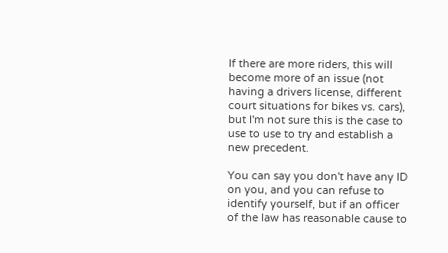If there are more riders, this will become more of an issue (not having a drivers license, different court situations for bikes vs. cars), but I'm not sure this is the case to use to use to try and establish a new precedent.

You can say you don't have any ID on you, and you can refuse to identify yourself, but if an officer of the law has reasonable cause to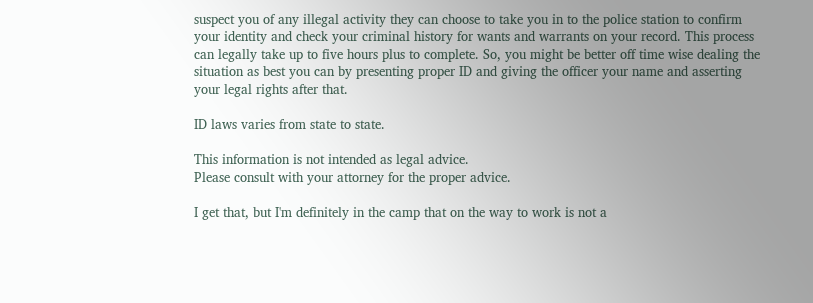suspect you of any illegal activity they can choose to take you in to the police station to confirm your identity and check your criminal history for wants and warrants on your record. This process can legally take up to five hours plus to complete. So, you might be better off time wise dealing the situation as best you can by presenting proper ID and giving the officer your name and asserting your legal rights after that.

ID laws varies from state to state.

This information is not intended as legal advice.
Please consult with your attorney for the proper advice.

I get that, but I'm definitely in the camp that on the way to work is not a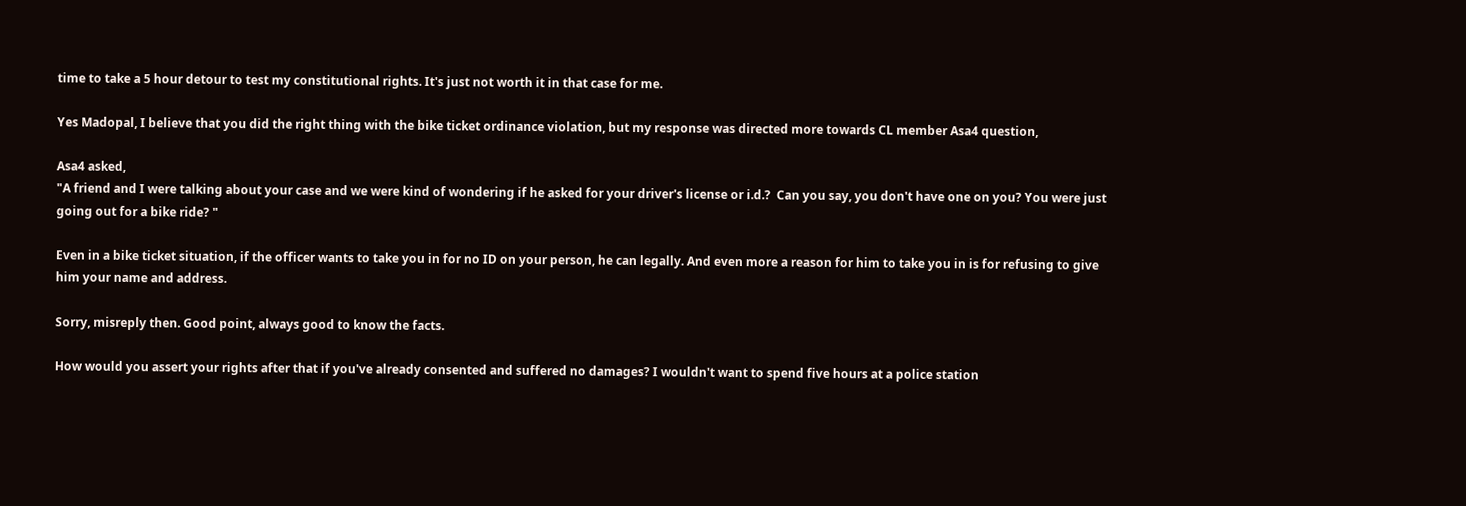time to take a 5 hour detour to test my constitutional rights. It's just not worth it in that case for me.

Yes Madopal, I believe that you did the right thing with the bike ticket ordinance violation, but my response was directed more towards CL member Asa4 question,

Asa4 asked,
"A friend and I were talking about your case and we were kind of wondering if he asked for your driver's license or i.d.?  Can you say, you don't have one on you? You were just going out for a bike ride? "

Even in a bike ticket situation, if the officer wants to take you in for no ID on your person, he can legally. And even more a reason for him to take you in is for refusing to give him your name and address.

Sorry, misreply then. Good point, always good to know the facts.

How would you assert your rights after that if you've already consented and suffered no damages? I wouldn't want to spend five hours at a police station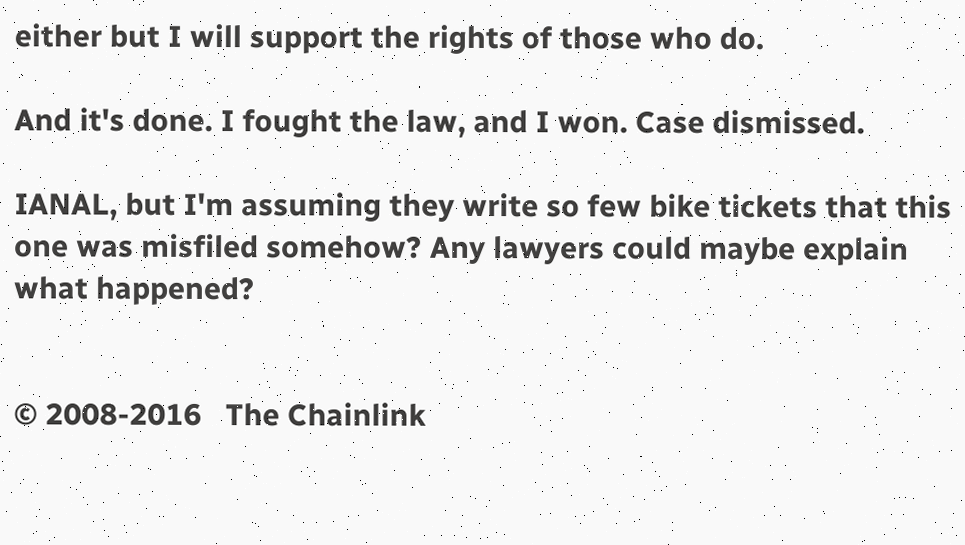either but I will support the rights of those who do.

And it's done. I fought the law, and I won. Case dismissed.

IANAL, but I'm assuming they write so few bike tickets that this one was misfiled somehow? Any lawyers could maybe explain what happened?


© 2008-2016   The Chainlink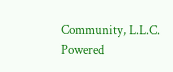Community, L.L.C.   Powered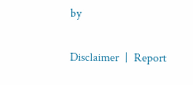by

Disclaimer  |  Report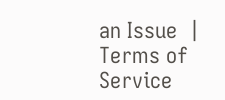an Issue  |  Terms of Service